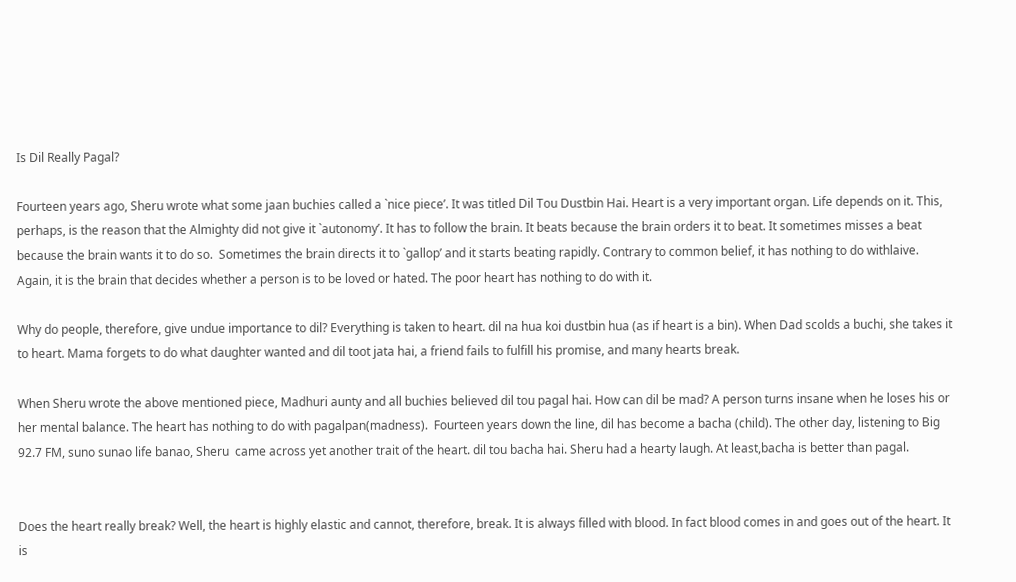Is Dil Really Pagal?

Fourteen years ago, Sheru wrote what some jaan buchies called a `nice piece’. It was titled Dil Tou Dustbin Hai. Heart is a very important organ. Life depends on it. This, perhaps, is the reason that the Almighty did not give it `autonomy’. It has to follow the brain. It beats because the brain orders it to beat. It sometimes misses a beat because the brain wants it to do so.  Sometimes the brain directs it to `gallop’ and it starts beating rapidly. Contrary to common belief, it has nothing to do withlaive.  Again, it is the brain that decides whether a person is to be loved or hated. The poor heart has nothing to do with it.

Why do people, therefore, give undue importance to dil? Everything is taken to heart. dil na hua koi dustbin hua (as if heart is a bin). When Dad scolds a buchi, she takes it to heart. Mama forgets to do what daughter wanted and dil toot jata hai, a friend fails to fulfill his promise, and many hearts break.

When Sheru wrote the above mentioned piece, Madhuri aunty and all buchies believed dil tou pagal hai. How can dil be mad? A person turns insane when he loses his or her mental balance. The heart has nothing to do with pagalpan(madness).  Fourteen years down the line, dil has become a bacha (child). The other day, listening to Big 92.7 FM, suno sunao life banao, Sheru  came across yet another trait of the heart. dil tou bacha hai. Sheru had a hearty laugh. At least,bacha is better than pagal.


Does the heart really break? Well, the heart is highly elastic and cannot, therefore, break. It is always filled with blood. In fact blood comes in and goes out of the heart. It is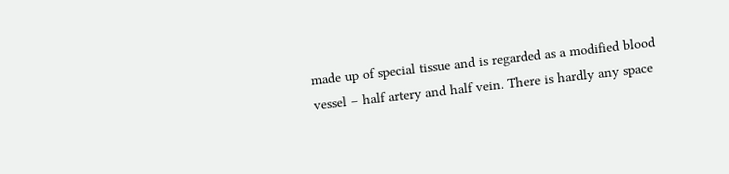made up of special tissue and is regarded as a modified blood vessel – half artery and half vein. There is hardly any space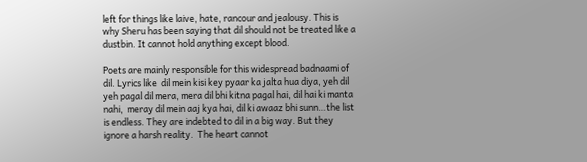left for things like laive, hate, rancour and jealousy. This is why Sheru has been saying that dil should not be treated like a dustbin. It cannot hold anything except blood.

Poets are mainly responsible for this widespread badnaami of dil. Lyrics like  dil mein kisi key pyaar ka jalta hua diya, yeh dil yeh pagal dil mera, mera dil bhi kitna pagal hai, dil hai ki manta nahi,  meray dil mein aaj kya hai, dil ki awaaz bhi sunn…the list is endless. They are indebted to dil in a big way. But they ignore a harsh reality.  The heart cannot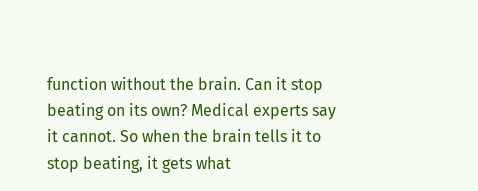function without the brain. Can it stop beating on its own? Medical experts say it cannot. So when the brain tells it to stop beating, it gets what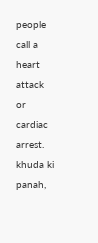people call a heart attack or cardiac arrest. khuda ki panah,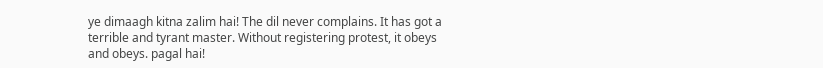ye dimaagh kitna zalim hai! The dil never complains. It has got a terrible and tyrant master. Without registering protest, it obeys and obeys. pagal hai!